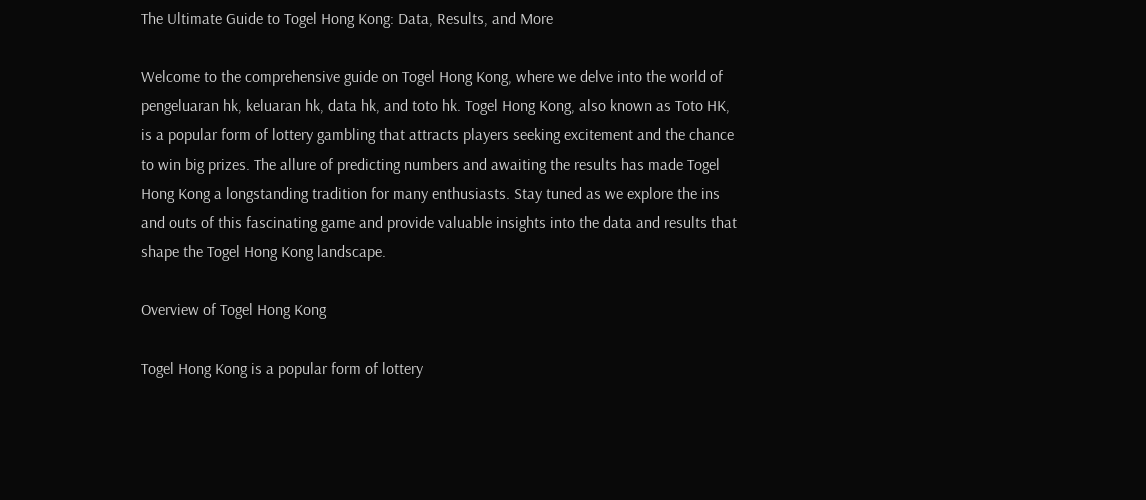The Ultimate Guide to Togel Hong Kong: Data, Results, and More

Welcome to the comprehensive guide on Togel Hong Kong, where we delve into the world of pengeluaran hk, keluaran hk, data hk, and toto hk. Togel Hong Kong, also known as Toto HK, is a popular form of lottery gambling that attracts players seeking excitement and the chance to win big prizes. The allure of predicting numbers and awaiting the results has made Togel Hong Kong a longstanding tradition for many enthusiasts. Stay tuned as we explore the ins and outs of this fascinating game and provide valuable insights into the data and results that shape the Togel Hong Kong landscape.

Overview of Togel Hong Kong

Togel Hong Kong is a popular form of lottery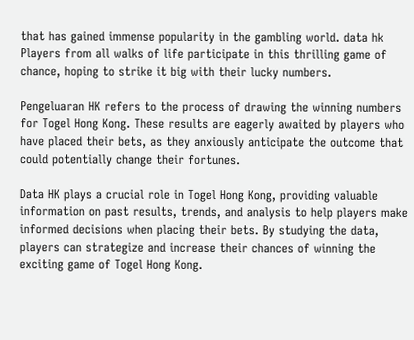that has gained immense popularity in the gambling world. data hk Players from all walks of life participate in this thrilling game of chance, hoping to strike it big with their lucky numbers.

Pengeluaran HK refers to the process of drawing the winning numbers for Togel Hong Kong. These results are eagerly awaited by players who have placed their bets, as they anxiously anticipate the outcome that could potentially change their fortunes.

Data HK plays a crucial role in Togel Hong Kong, providing valuable information on past results, trends, and analysis to help players make informed decisions when placing their bets. By studying the data, players can strategize and increase their chances of winning the exciting game of Togel Hong Kong.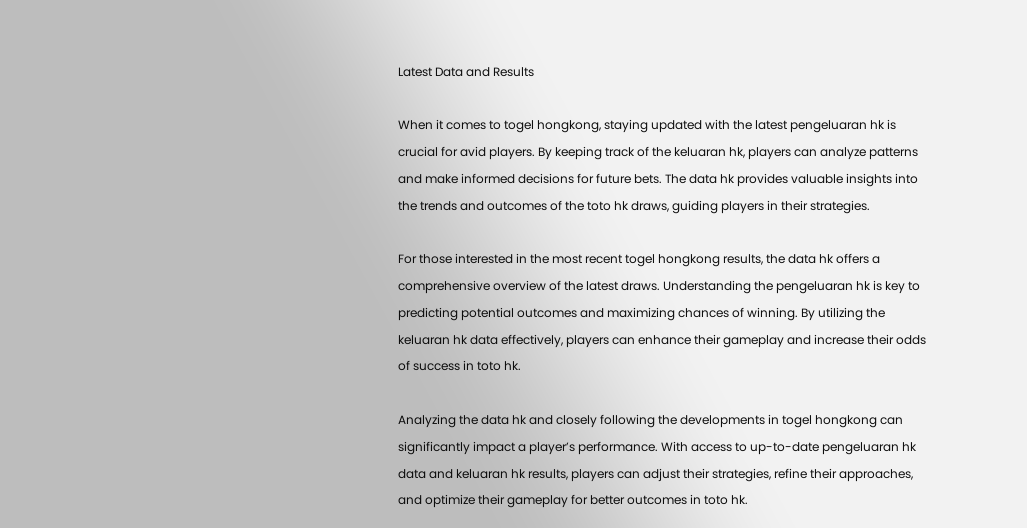Latest Data and Results

When it comes to togel hongkong, staying updated with the latest pengeluaran hk is crucial for avid players. By keeping track of the keluaran hk, players can analyze patterns and make informed decisions for future bets. The data hk provides valuable insights into the trends and outcomes of the toto hk draws, guiding players in their strategies.

For those interested in the most recent togel hongkong results, the data hk offers a comprehensive overview of the latest draws. Understanding the pengeluaran hk is key to predicting potential outcomes and maximizing chances of winning. By utilizing the keluaran hk data effectively, players can enhance their gameplay and increase their odds of success in toto hk.

Analyzing the data hk and closely following the developments in togel hongkong can significantly impact a player’s performance. With access to up-to-date pengeluaran hk data and keluaran hk results, players can adjust their strategies, refine their approaches, and optimize their gameplay for better outcomes in toto hk.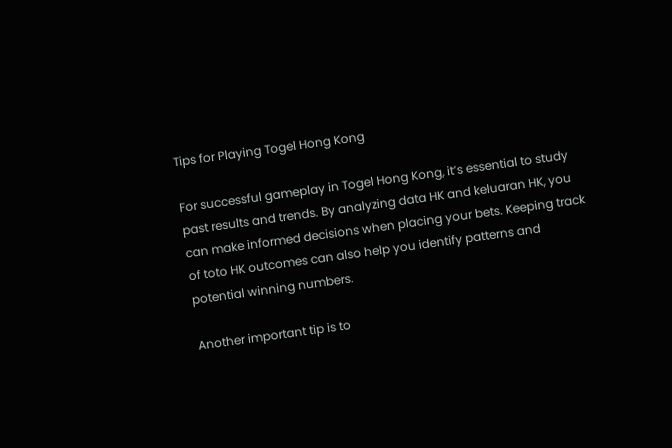Tips for Playing Togel Hong Kong

For successful gameplay in Togel Hong Kong, it’s essential to study past results and trends. By analyzing data HK and keluaran HK, you can make informed decisions when placing your bets. Keeping track of toto HK outcomes can also help you identify patterns and potential winning numbers.

Another important tip is to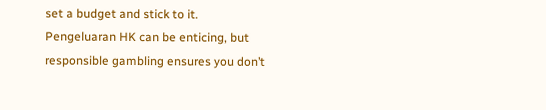set a budget and stick to it. Pengeluaran HK can be enticing, but responsible gambling ensures you don’t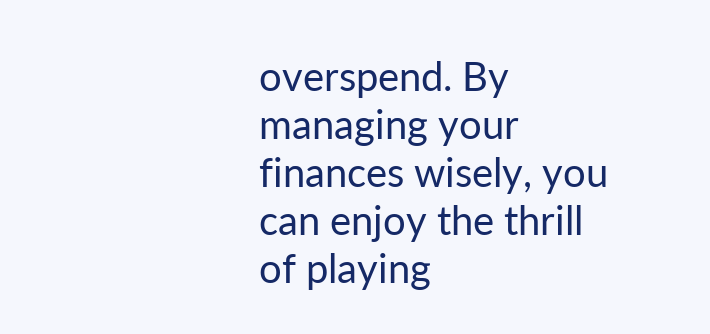overspend. By managing your finances wisely, you can enjoy the thrill of playing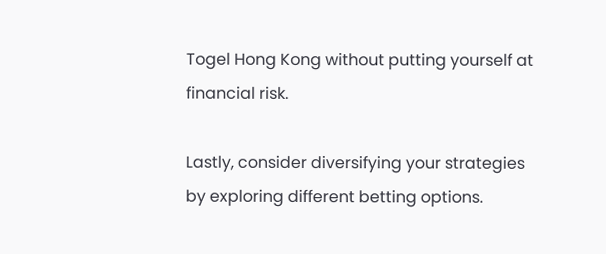Togel Hong Kong without putting yourself at financial risk.

Lastly, consider diversifying your strategies by exploring different betting options.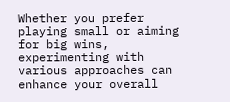Whether you prefer playing small or aiming for big wins, experimenting with various approaches can enhance your overall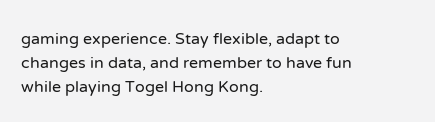gaming experience. Stay flexible, adapt to changes in data, and remember to have fun while playing Togel Hong Kong.